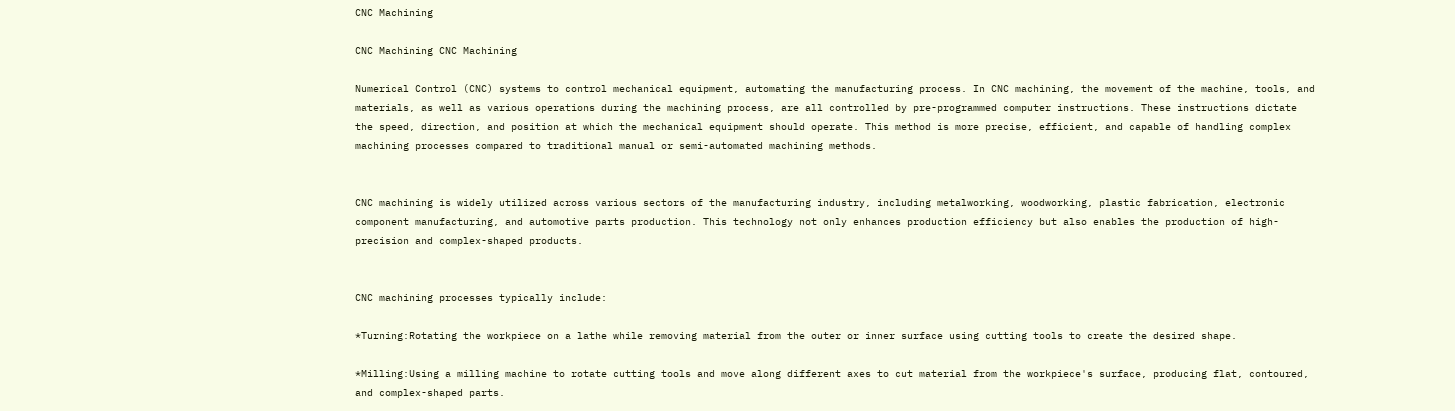CNC Machining

CNC Machining CNC Machining

Numerical Control (CNC) systems to control mechanical equipment, automating the manufacturing process. In CNC machining, the movement of the machine, tools, and materials, as well as various operations during the machining process, are all controlled by pre-programmed computer instructions. These instructions dictate the speed, direction, and position at which the mechanical equipment should operate. This method is more precise, efficient, and capable of handling complex machining processes compared to traditional manual or semi-automated machining methods.


CNC machining is widely utilized across various sectors of the manufacturing industry, including metalworking, woodworking, plastic fabrication, electronic component manufacturing, and automotive parts production. This technology not only enhances production efficiency but also enables the production of high-precision and complex-shaped products.


CNC machining processes typically include:

*Turning:Rotating the workpiece on a lathe while removing material from the outer or inner surface using cutting tools to create the desired shape.

*Milling:Using a milling machine to rotate cutting tools and move along different axes to cut material from the workpiece's surface, producing flat, contoured, and complex-shaped parts.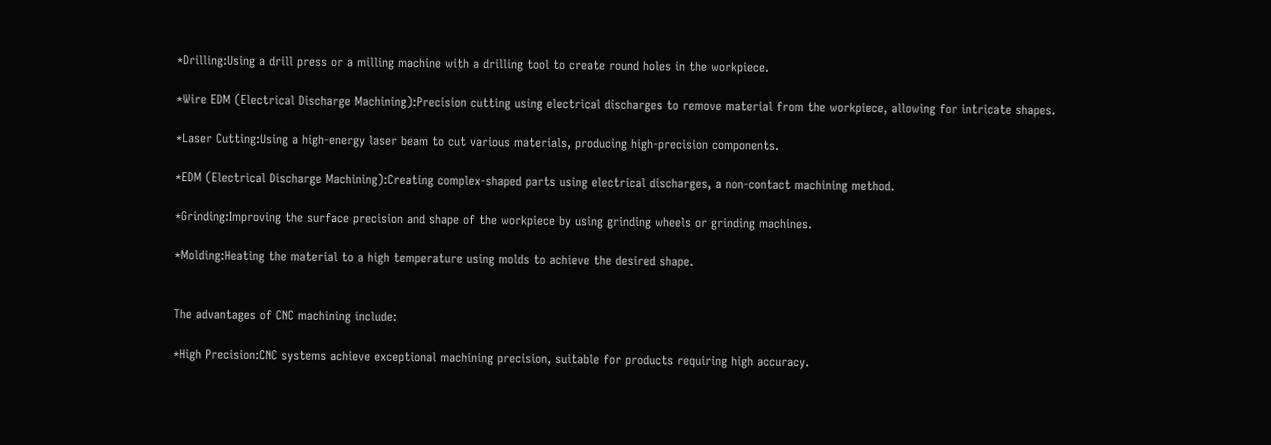*Drilling:Using a drill press or a milling machine with a drilling tool to create round holes in the workpiece.

*Wire EDM (Electrical Discharge Machining):Precision cutting using electrical discharges to remove material from the workpiece, allowing for intricate shapes.

*Laser Cutting:Using a high-energy laser beam to cut various materials, producing high-precision components.

*EDM (Electrical Discharge Machining):Creating complex-shaped parts using electrical discharges, a non-contact machining method.

*Grinding:Improving the surface precision and shape of the workpiece by using grinding wheels or grinding machines.

*Molding:Heating the material to a high temperature using molds to achieve the desired shape.


The advantages of CNC machining include:

*High Precision:CNC systems achieve exceptional machining precision, suitable for products requiring high accuracy.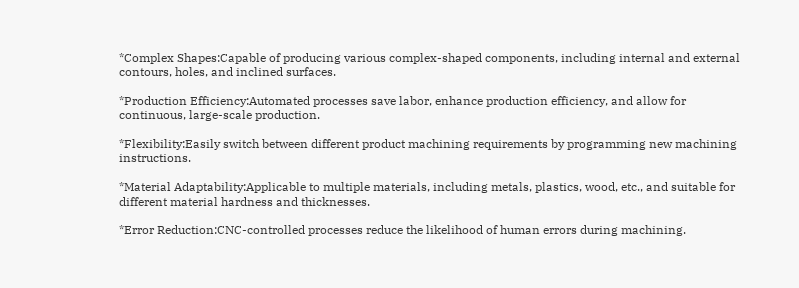*Complex Shapes:Capable of producing various complex-shaped components, including internal and external contours, holes, and inclined surfaces.

*Production Efficiency:Automated processes save labor, enhance production efficiency, and allow for continuous, large-scale production.

*Flexibility:Easily switch between different product machining requirements by programming new machining instructions.

*Material Adaptability:Applicable to multiple materials, including metals, plastics, wood, etc., and suitable for different material hardness and thicknesses.

*Error Reduction:CNC-controlled processes reduce the likelihood of human errors during machining.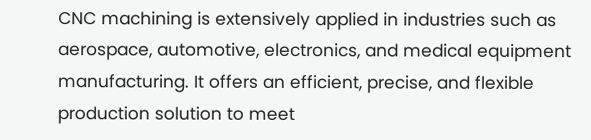CNC machining is extensively applied in industries such as aerospace, automotive, electronics, and medical equipment manufacturing. It offers an efficient, precise, and flexible production solution to meet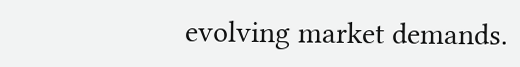evolving market demands.